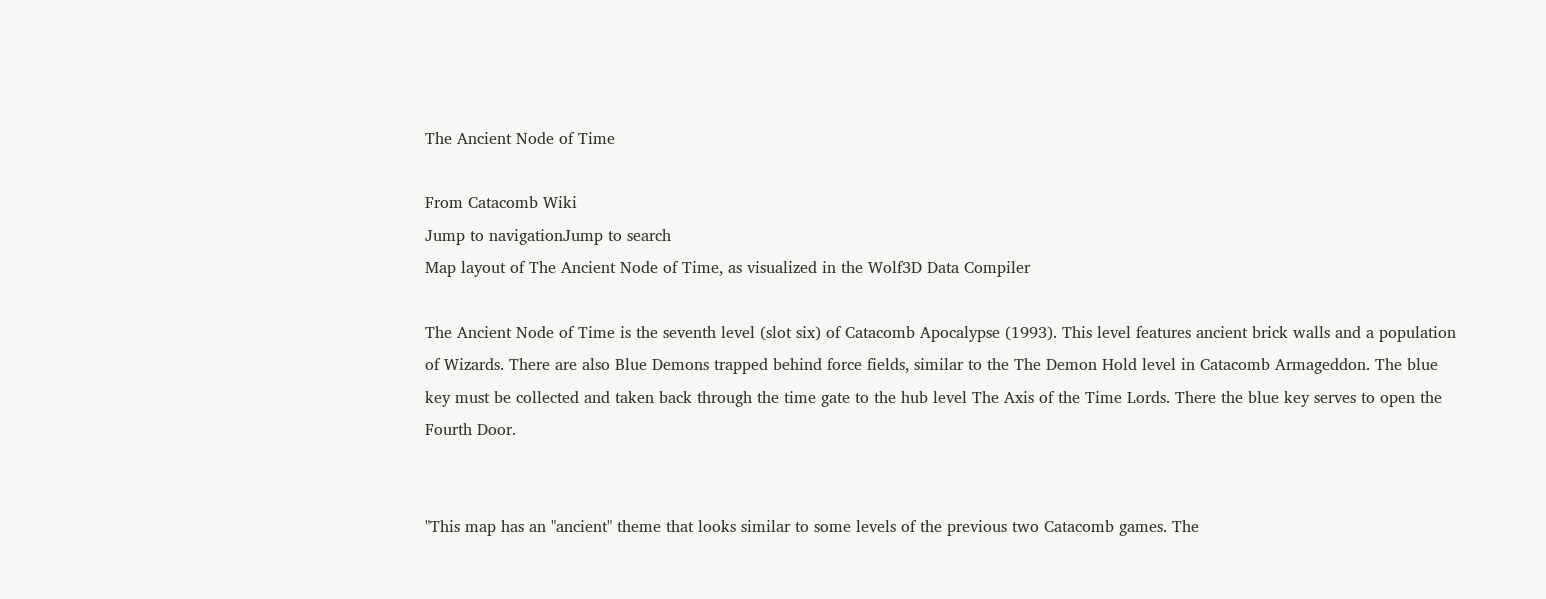The Ancient Node of Time

From Catacomb Wiki
Jump to navigationJump to search
Map layout of The Ancient Node of Time, as visualized in the Wolf3D Data Compiler

The Ancient Node of Time is the seventh level (slot six) of Catacomb Apocalypse (1993). This level features ancient brick walls and a population of Wizards. There are also Blue Demons trapped behind force fields, similar to the The Demon Hold level in Catacomb Armageddon. The blue key must be collected and taken back through the time gate to the hub level The Axis of the Time Lords. There the blue key serves to open the Fourth Door.


"This map has an "ancient" theme that looks similar to some levels of the previous two Catacomb games. The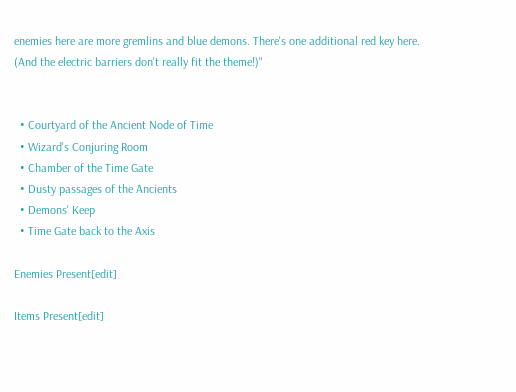enemies here are more gremlins and blue demons. There's one additional red key here. (And the electric barriers don't really fit the theme!)"


  • Courtyard of the Ancient Node of Time
  • Wizard's Conjuring Room
  • Chamber of the Time Gate
  • Dusty passages of the Ancients
  • Demons' Keep
  • Time Gate back to the Axis

Enemies Present[edit]

Items Present[edit]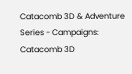Catacomb 3D & Adventure Series - Campaigns:
Catacomb 3D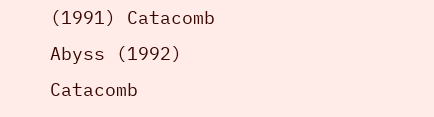(1991) Catacomb Abyss (1992) Catacomb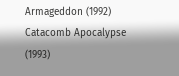Armageddon (1992) Catacomb Apocalypse (1993)